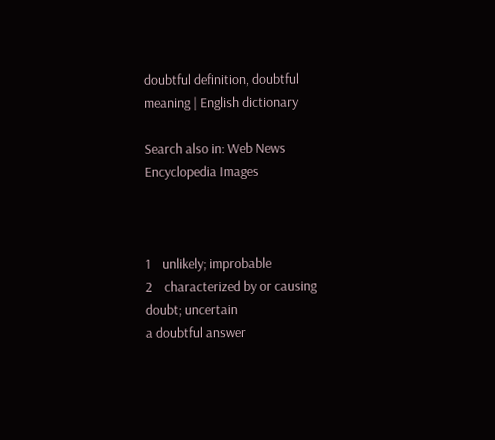doubtful definition, doubtful meaning | English dictionary

Search also in: Web News Encyclopedia Images



1    unlikely; improbable
2    characterized by or causing doubt; uncertain
a doubtful answer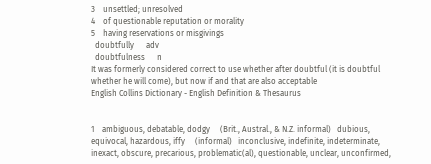3    unsettled; unresolved
4    of questionable reputation or morality
5    having reservations or misgivings
  doubtfully      adv
  doubtfulness      n
It was formerly considered correct to use whether after doubtful (it is doubtful whether he will come), but now if and that are also acceptable
English Collins Dictionary - English Definition & Thesaurus


1    ambiguous, debatable, dodgy     (Brit., Austral., & N.Z. informal)   dubious, equivocal, hazardous, iffy     (informal)   inconclusive, indefinite, indeterminate, inexact, obscure, precarious, problematic(al), questionable, unclear, unconfirmed,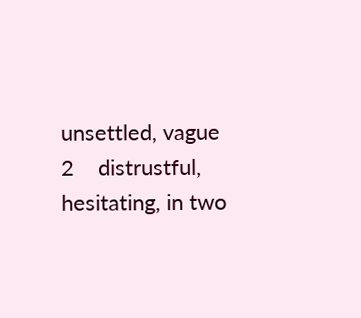unsettled, vague
2    distrustful, hesitating, in two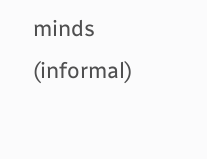minds     (informal)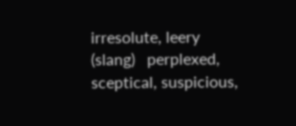irresolute, leery     (slang)   perplexed, sceptical, suspicious,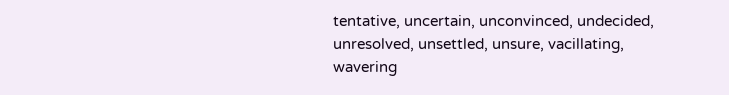tentative, uncertain, unconvinced, undecided, unresolved, unsettled, unsure, vacillating, wavering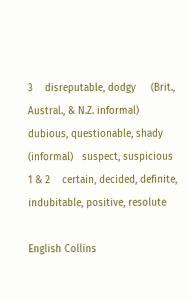3    disreputable, dodgy     (Brit., Austral., & N.Z. informal)   dubious, questionable, shady     (informal)   suspect, suspicious
1 & 2    certain, decided, definite, indubitable, positive, resolute

English Collins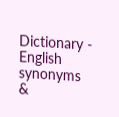Dictionary - English synonyms &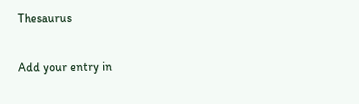Thesaurus

Add your entry in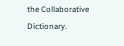the Collaborative Dictionary.